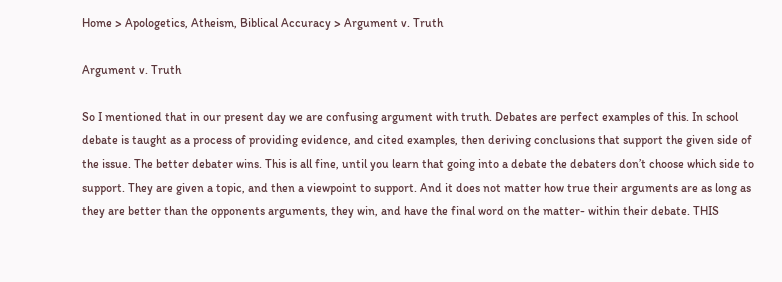Home > Apologetics, Atheism, Biblical Accuracy > Argument v. Truth

Argument v. Truth

So I mentioned that in our present day we are confusing argument with truth. Debates are perfect examples of this. In school debate is taught as a process of providing evidence, and cited examples, then deriving conclusions that support the given side of the issue. The better debater wins. This is all fine, until you learn that going into a debate the debaters don’t choose which side to support. They are given a topic, and then a viewpoint to support. And it does not matter how true their arguments are as long as they are better than the opponents arguments, they win, and have the final word on the matter- within their debate. THIS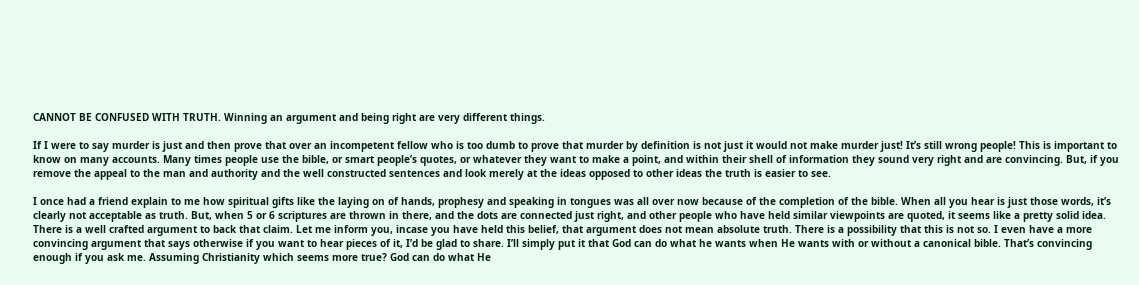CANNOT BE CONFUSED WITH TRUTH. Winning an argument and being right are very different things.

If I were to say murder is just and then prove that over an incompetent fellow who is too dumb to prove that murder by definition is not just it would not make murder just! It’s still wrong people! This is important to know on many accounts. Many times people use the bible, or smart people’s quotes, or whatever they want to make a point, and within their shell of information they sound very right and are convincing. But, if you remove the appeal to the man and authority and the well constructed sentences and look merely at the ideas opposed to other ideas the truth is easier to see.

I once had a friend explain to me how spiritual gifts like the laying on of hands, prophesy and speaking in tongues was all over now because of the completion of the bible. When all you hear is just those words, it’s clearly not acceptable as truth. But, when 5 or 6 scriptures are thrown in there, and the dots are connected just right, and other people who have held similar viewpoints are quoted, it seems like a pretty solid idea. There is a well crafted argument to back that claim. Let me inform you, incase you have held this belief, that argument does not mean absolute truth. There is a possibility that this is not so. I even have a more convincing argument that says otherwise if you want to hear pieces of it, I’d be glad to share. I’ll simply put it that God can do what he wants when He wants with or without a canonical bible. That’s convincing enough if you ask me. Assuming Christianity which seems more true? God can do what He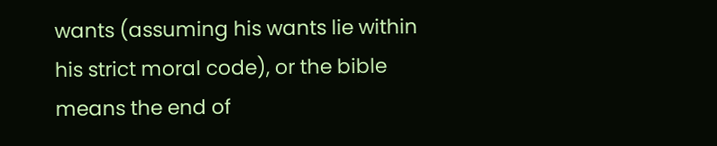wants (assuming his wants lie within his strict moral code), or the bible means the end of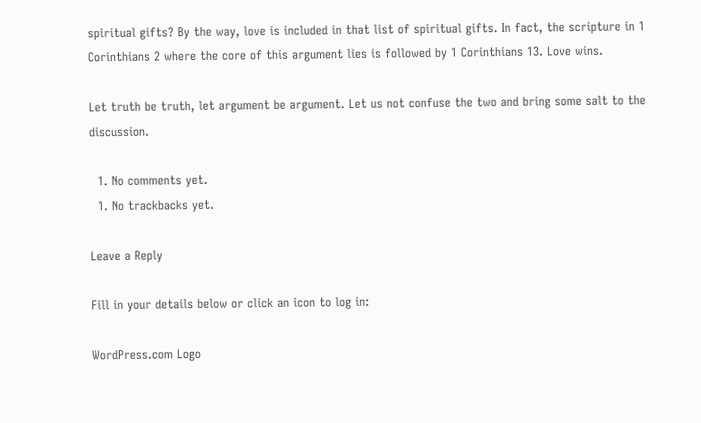spiritual gifts? By the way, love is included in that list of spiritual gifts. In fact, the scripture in 1 Corinthians 2 where the core of this argument lies is followed by 1 Corinthians 13. Love wins.

Let truth be truth, let argument be argument. Let us not confuse the two and bring some salt to the discussion.

  1. No comments yet.
  1. No trackbacks yet.

Leave a Reply

Fill in your details below or click an icon to log in:

WordPress.com Logo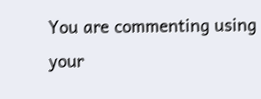You are commenting using your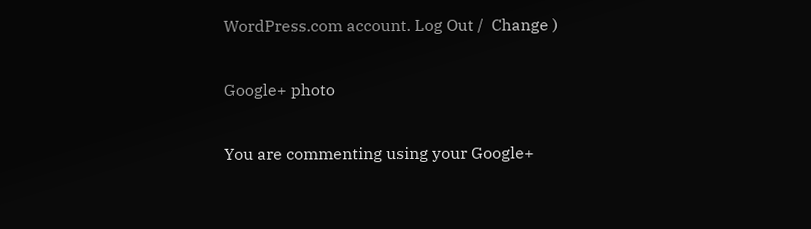WordPress.com account. Log Out /  Change )

Google+ photo

You are commenting using your Google+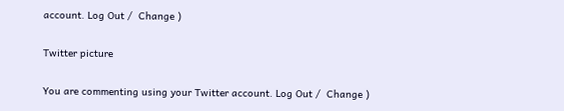account. Log Out /  Change )

Twitter picture

You are commenting using your Twitter account. Log Out /  Change )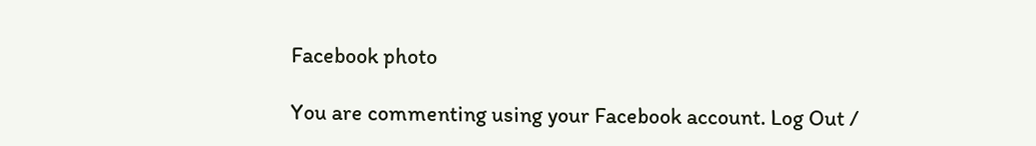Facebook photo

You are commenting using your Facebook account. Log Out /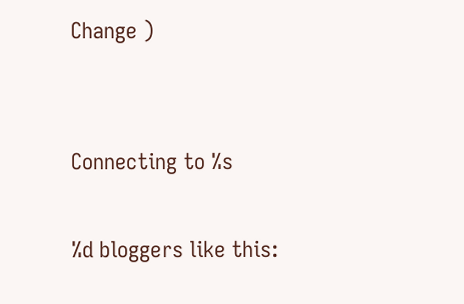Change )


Connecting to %s

%d bloggers like this: